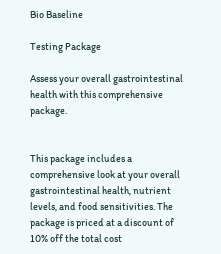Bio Baseline

Testing Package

Assess your overall gastrointestinal health with this comprehensive package.


This package includes a comprehensive look at your overall gastrointestinal health, nutrient levels, and food sensitivities. The package is priced at a discount of 10% off the total cost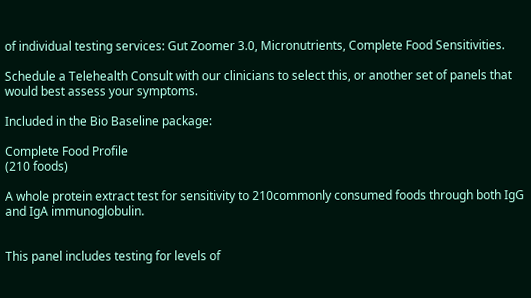of individual testing services: Gut Zoomer 3.0, Micronutrients, Complete Food Sensitivities.

Schedule a Telehealth Consult with our clinicians to select this, or another set of panels that would best assess your symptoms.

Included in the Bio Baseline package:

Complete Food Profile
(210 foods)

A whole protein extract test for sensitivity to 210commonly consumed foods through both IgG and IgA immunoglobulin.


This panel includes testing for levels of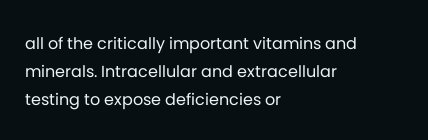all of the critically important vitamins and minerals. Intracellular and extracellular testing to expose deficiencies or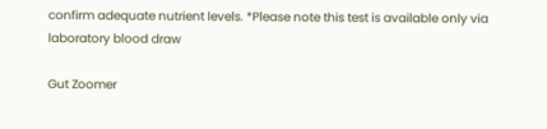confirm adequate nutrient levels. *Please note this test is available only via laboratory blood draw

Gut Zoomer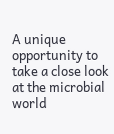A unique opportunity to take a close look at the microbial world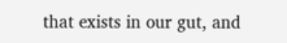that exists in our gut, and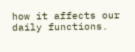how it affects our daily functions.